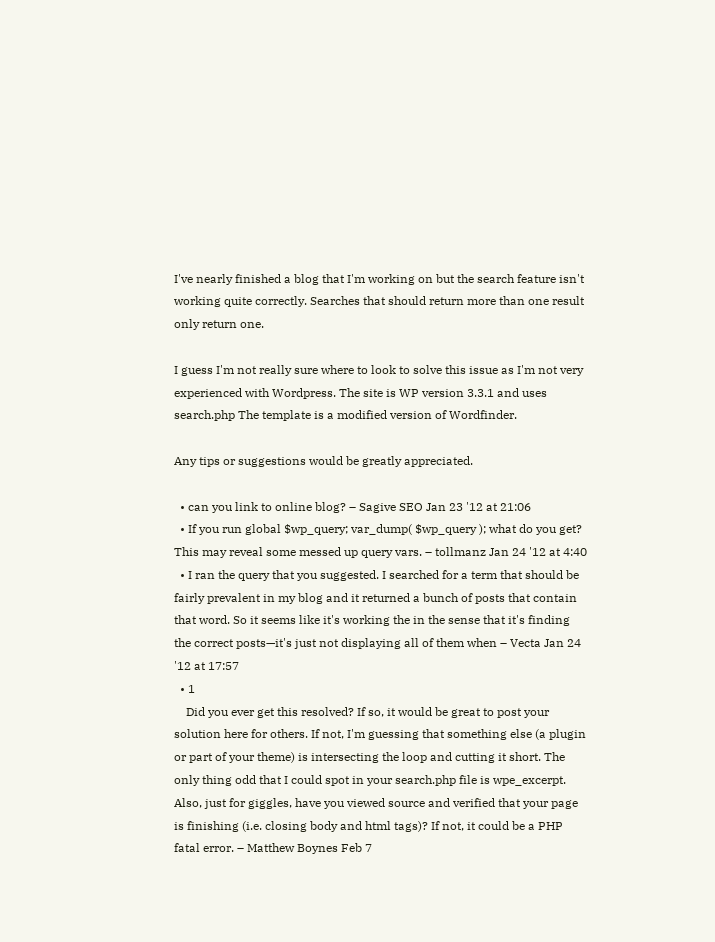I've nearly finished a blog that I'm working on but the search feature isn't working quite correctly. Searches that should return more than one result only return one.

I guess I'm not really sure where to look to solve this issue as I'm not very experienced with Wordpress. The site is WP version 3.3.1 and uses search.php The template is a modified version of Wordfinder.

Any tips or suggestions would be greatly appreciated.

  • can you link to online blog? – Sagive SEO Jan 23 '12 at 21:06
  • If you run global $wp_query; var_dump( $wp_query ); what do you get? This may reveal some messed up query vars. – tollmanz Jan 24 '12 at 4:40
  • I ran the query that you suggested. I searched for a term that should be fairly prevalent in my blog and it returned a bunch of posts that contain that word. So it seems like it's working the in the sense that it's finding the correct posts—it's just not displaying all of them when – Vecta Jan 24 '12 at 17:57
  • 1
    Did you ever get this resolved? If so, it would be great to post your solution here for others. If not, I'm guessing that something else (a plugin or part of your theme) is intersecting the loop and cutting it short. The only thing odd that I could spot in your search.php file is wpe_excerpt. Also, just for giggles, have you viewed source and verified that your page is finishing (i.e. closing body and html tags)? If not, it could be a PHP fatal error. – Matthew Boynes Feb 7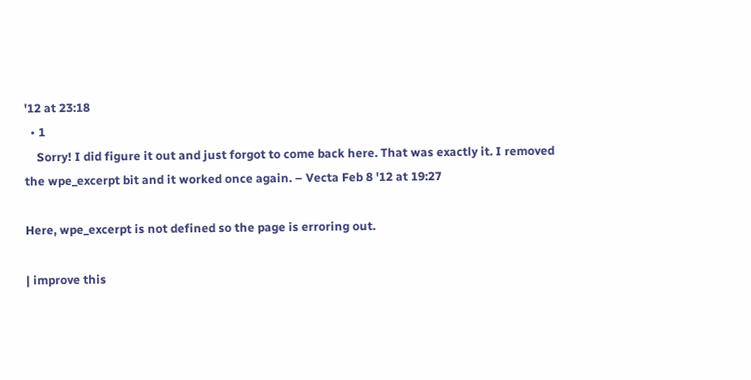'12 at 23:18
  • 1
    Sorry! I did figure it out and just forgot to come back here. That was exactly it. I removed the wpe_excerpt bit and it worked once again. – Vecta Feb 8 '12 at 19:27

Here, wpe_excerpt is not defined so the page is erroring out.

| improve this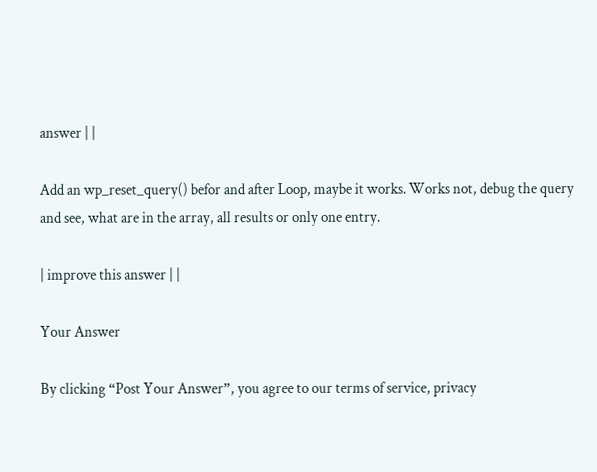answer | |

Add an wp_reset_query() befor and after Loop, maybe it works. Works not, debug the query and see, what are in the array, all results or only one entry.

| improve this answer | |

Your Answer

By clicking “Post Your Answer”, you agree to our terms of service, privacy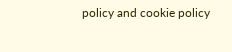policy and cookie policy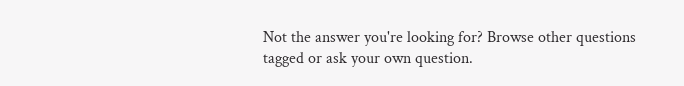Not the answer you're looking for? Browse other questions tagged or ask your own question.